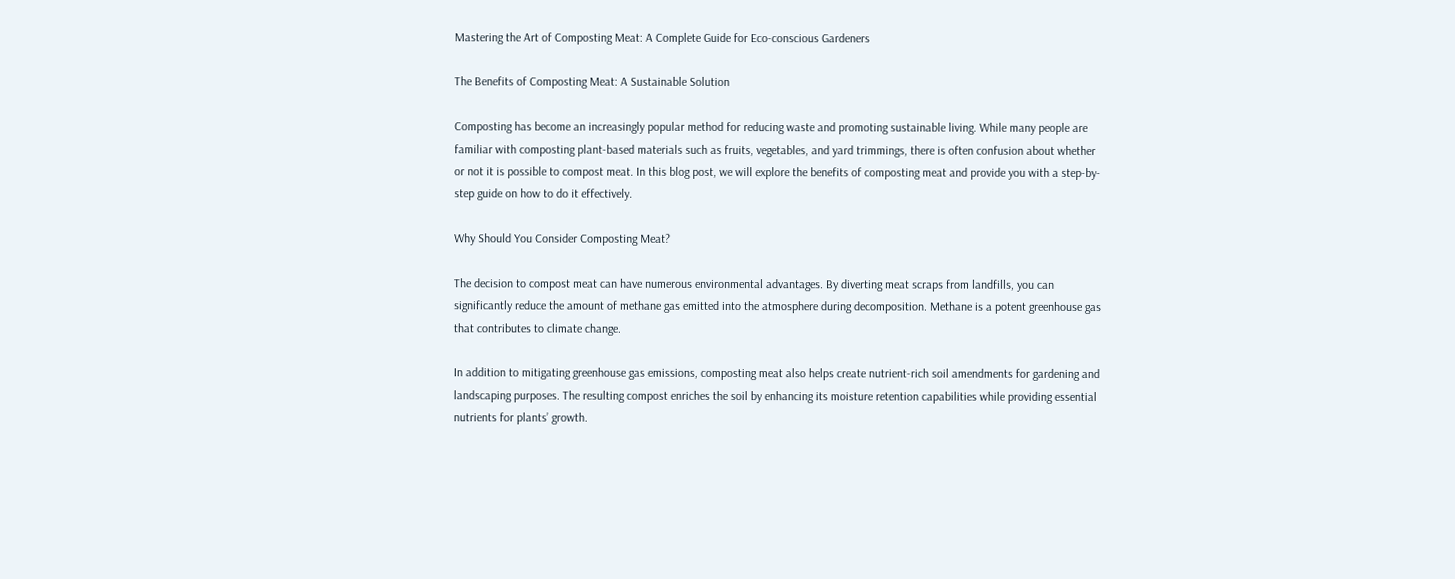Mastering the Art of Composting Meat: A Complete Guide for Eco-conscious Gardeners

The Benefits of Composting Meat: A Sustainable Solution

Composting has become an increasingly popular method for reducing waste and promoting sustainable living. While many people are familiar with composting plant-based materials such as fruits, vegetables, and yard trimmings, there is often confusion about whether or not it is possible to compost meat. In this blog post, we will explore the benefits of composting meat and provide you with a step-by-step guide on how to do it effectively.

Why Should You Consider Composting Meat?

The decision to compost meat can have numerous environmental advantages. By diverting meat scraps from landfills, you can significantly reduce the amount of methane gas emitted into the atmosphere during decomposition. Methane is a potent greenhouse gas that contributes to climate change.

In addition to mitigating greenhouse gas emissions, composting meat also helps create nutrient-rich soil amendments for gardening and landscaping purposes. The resulting compost enriches the soil by enhancing its moisture retention capabilities while providing essential nutrients for plants’ growth.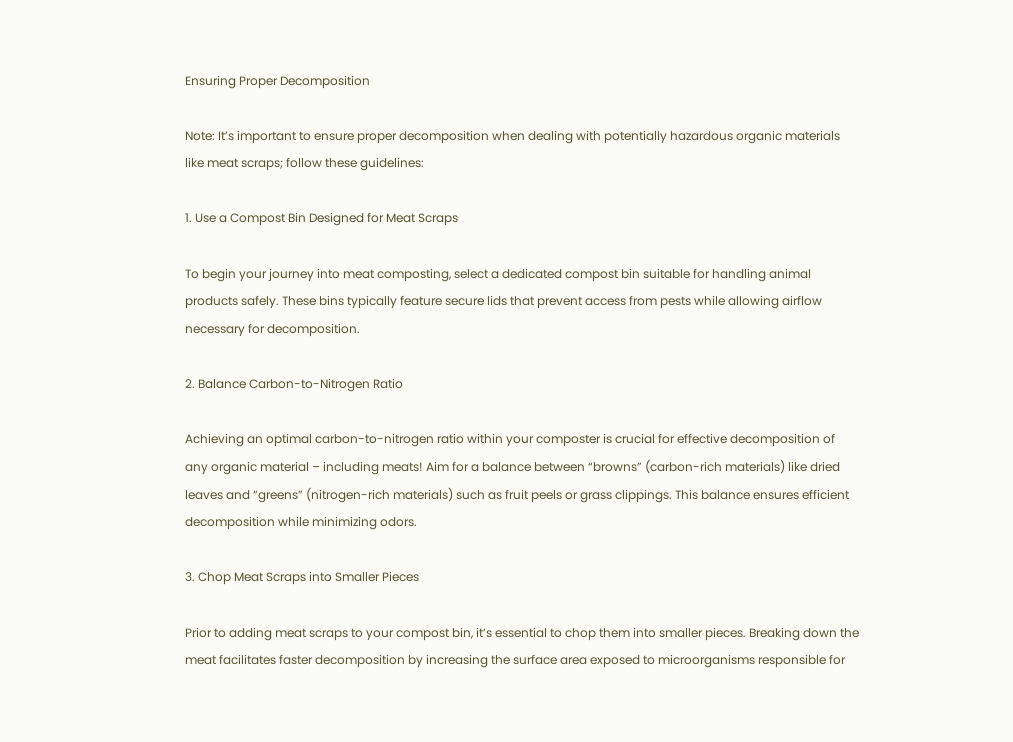Ensuring Proper Decomposition

Note: It’s important to ensure proper decomposition when dealing with potentially hazardous organic materials like meat scraps; follow these guidelines:

1. Use a Compost Bin Designed for Meat Scraps

To begin your journey into meat composting, select a dedicated compost bin suitable for handling animal products safely. These bins typically feature secure lids that prevent access from pests while allowing airflow necessary for decomposition.

2. Balance Carbon-to-Nitrogen Ratio

Achieving an optimal carbon-to-nitrogen ratio within your composter is crucial for effective decomposition of any organic material – including meats! Aim for a balance between “browns” (carbon-rich materials) like dried leaves and “greens” (nitrogen-rich materials) such as fruit peels or grass clippings. This balance ensures efficient decomposition while minimizing odors.

3. Chop Meat Scraps into Smaller Pieces

Prior to adding meat scraps to your compost bin, it’s essential to chop them into smaller pieces. Breaking down the meat facilitates faster decomposition by increasing the surface area exposed to microorganisms responsible for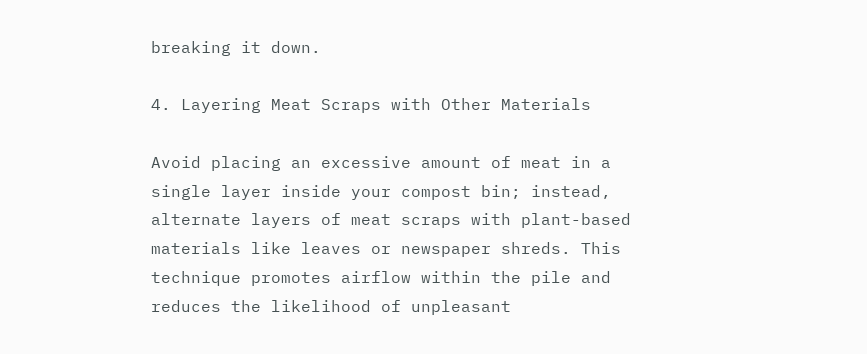breaking it down.

4. Layering Meat Scraps with Other Materials

Avoid placing an excessive amount of meat in a single layer inside your compost bin; instead, alternate layers of meat scraps with plant-based materials like leaves or newspaper shreds. This technique promotes airflow within the pile and reduces the likelihood of unpleasant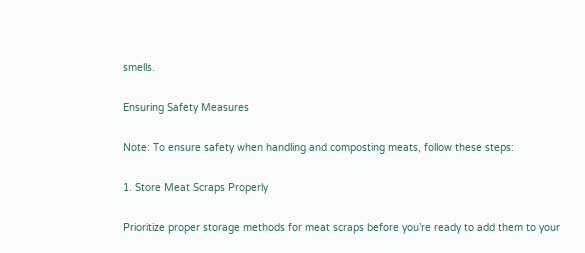smells.

Ensuring Safety Measures

Note: To ensure safety when handling and composting meats, follow these steps:

1. Store Meat Scraps Properly

Prioritize proper storage methods for meat scraps before you’re ready to add them to your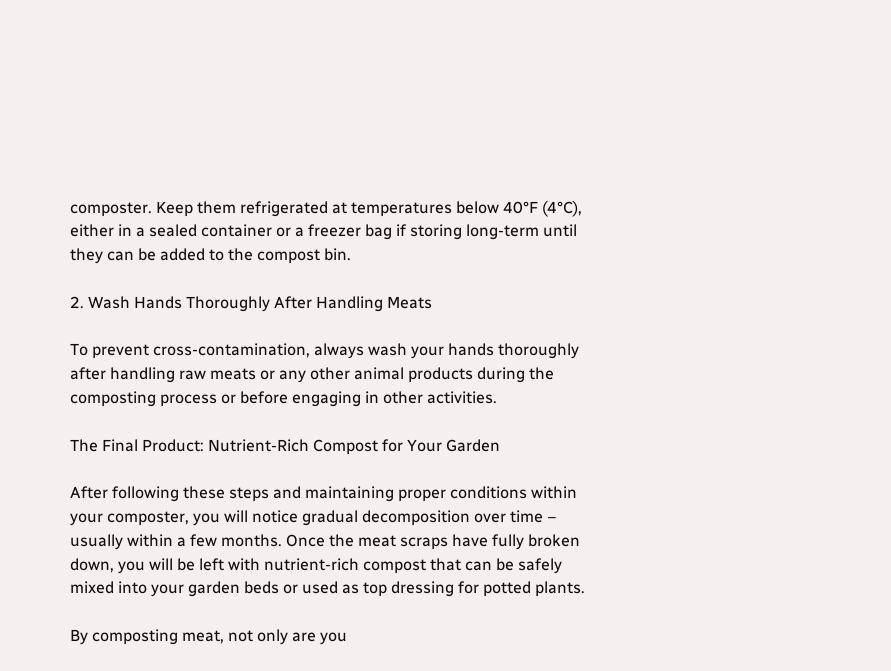composter. Keep them refrigerated at temperatures below 40°F (4°C), either in a sealed container or a freezer bag if storing long-term until they can be added to the compost bin.

2. Wash Hands Thoroughly After Handling Meats

To prevent cross-contamination, always wash your hands thoroughly after handling raw meats or any other animal products during the composting process or before engaging in other activities.

The Final Product: Nutrient-Rich Compost for Your Garden

After following these steps and maintaining proper conditions within your composter, you will notice gradual decomposition over time – usually within a few months. Once the meat scraps have fully broken down, you will be left with nutrient-rich compost that can be safely mixed into your garden beds or used as top dressing for potted plants.

By composting meat, not only are you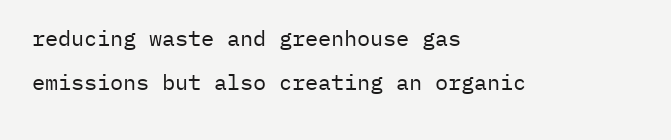reducing waste and greenhouse gas emissions but also creating an organic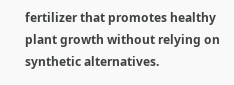fertilizer that promotes healthy plant growth without relying on synthetic alternatives.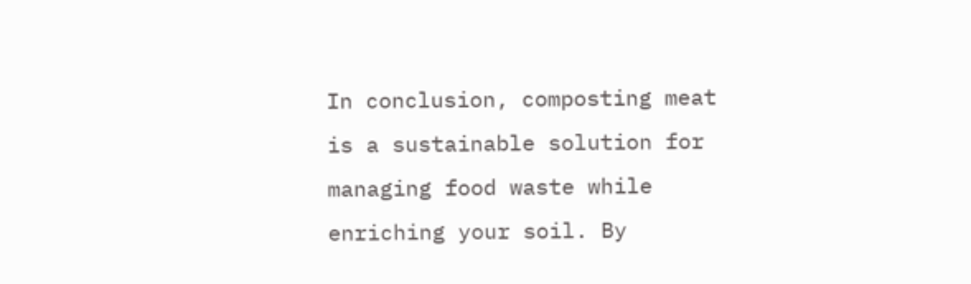In conclusion, composting meat is a sustainable solution for managing food waste while enriching your soil. By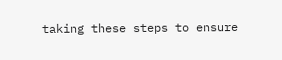taking these steps to ensure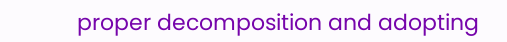proper decomposition and adopting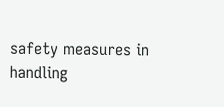safety measures in handling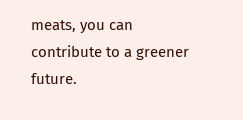meats, you can contribute to a greener future.